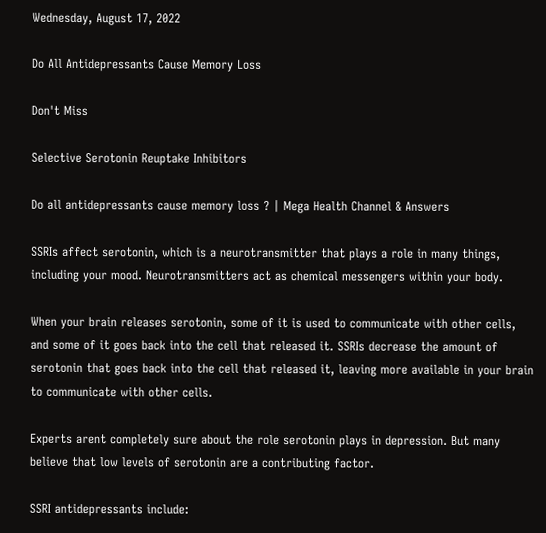Wednesday, August 17, 2022

Do All Antidepressants Cause Memory Loss

Don't Miss

Selective Serotonin Reuptake Inhibitors

Do all antidepressants cause memory loss ? | Mega Health Channel & Answers

SSRIs affect serotonin, which is a neurotransmitter that plays a role in many things, including your mood. Neurotransmitters act as chemical messengers within your body.

When your brain releases serotonin, some of it is used to communicate with other cells, and some of it goes back into the cell that released it. SSRIs decrease the amount of serotonin that goes back into the cell that released it, leaving more available in your brain to communicate with other cells.

Experts arent completely sure about the role serotonin plays in depression. But many believe that low levels of serotonin are a contributing factor.

SSRI antidepressants include: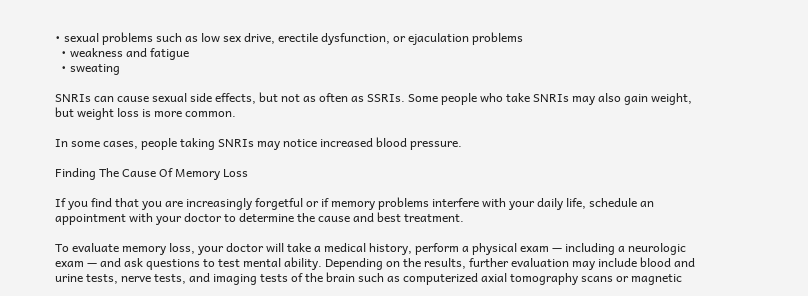• sexual problems such as low sex drive, erectile dysfunction, or ejaculation problems
  • weakness and fatigue
  • sweating

SNRIs can cause sexual side effects, but not as often as SSRIs. Some people who take SNRIs may also gain weight, but weight loss is more common.

In some cases, people taking SNRIs may notice increased blood pressure.

Finding The Cause Of Memory Loss

If you find that you are increasingly forgetful or if memory problems interfere with your daily life, schedule an appointment with your doctor to determine the cause and best treatment.

To evaluate memory loss, your doctor will take a medical history, perform a physical exam — including a neurologic exam — and ask questions to test mental ability. Depending on the results, further evaluation may include blood and urine tests, nerve tests, and imaging tests of the brain such as computerized axial tomography scans or magnetic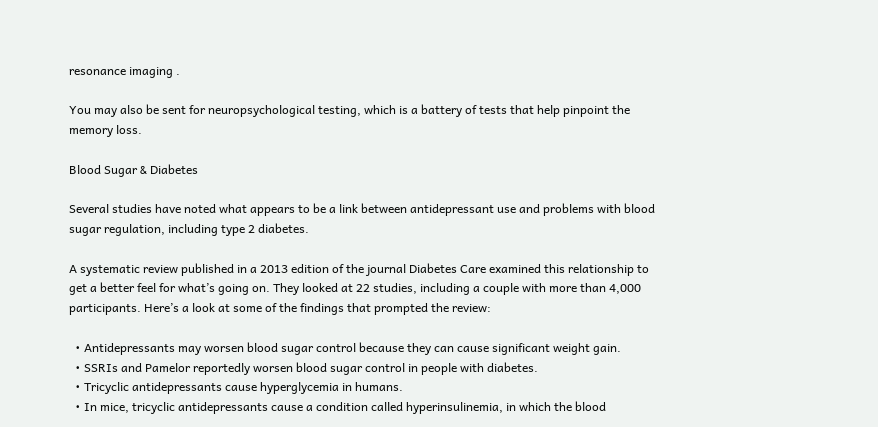resonance imaging .

You may also be sent for neuropsychological testing, which is a battery of tests that help pinpoint the memory loss.

Blood Sugar & Diabetes

Several studies have noted what appears to be a link between antidepressant use and problems with blood sugar regulation, including type 2 diabetes.

A systematic review published in a 2013 edition of the journal Diabetes Care examined this relationship to get a better feel for what’s going on. They looked at 22 studies, including a couple with more than 4,000 participants. Here’s a look at some of the findings that prompted the review:

  • Antidepressants may worsen blood sugar control because they can cause significant weight gain.
  • SSRIs and Pamelor reportedly worsen blood sugar control in people with diabetes.
  • Tricyclic antidepressants cause hyperglycemia in humans.
  • In mice, tricyclic antidepressants cause a condition called hyperinsulinemia, in which the blood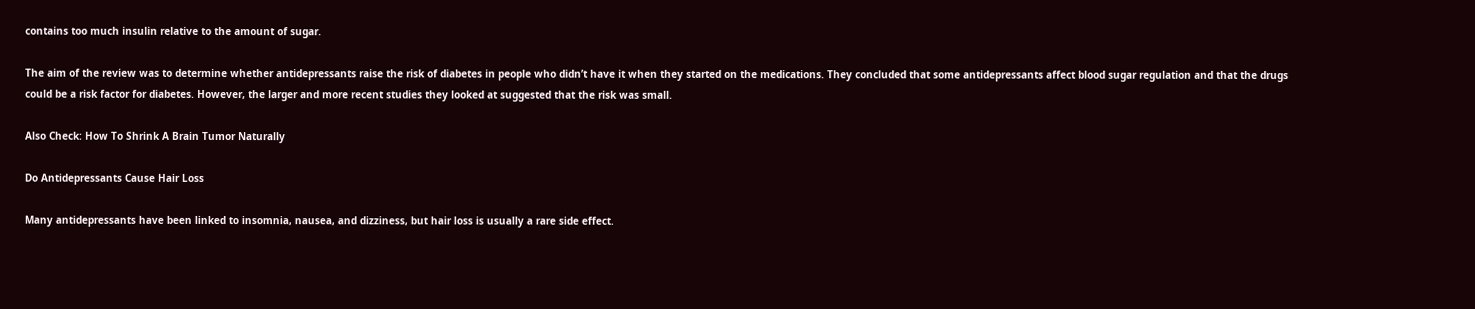contains too much insulin relative to the amount of sugar.

The aim of the review was to determine whether antidepressants raise the risk of diabetes in people who didn’t have it when they started on the medications. They concluded that some antidepressants affect blood sugar regulation and that the drugs could be a risk factor for diabetes. However, the larger and more recent studies they looked at suggested that the risk was small.

Also Check: How To Shrink A Brain Tumor Naturally

Do Antidepressants Cause Hair Loss

Many antidepressants have been linked to insomnia, nausea, and dizziness, but hair loss is usually a rare side effect.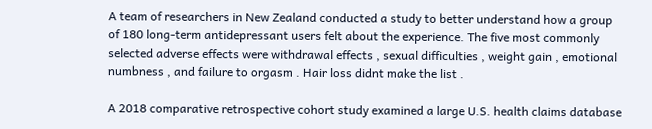A team of researchers in New Zealand conducted a study to better understand how a group of 180 long-term antidepressant users felt about the experience. The five most commonly selected adverse effects were withdrawal effects , sexual difficulties , weight gain , emotional numbness , and failure to orgasm . Hair loss didnt make the list .

A 2018 comparative retrospective cohort study examined a large U.S. health claims database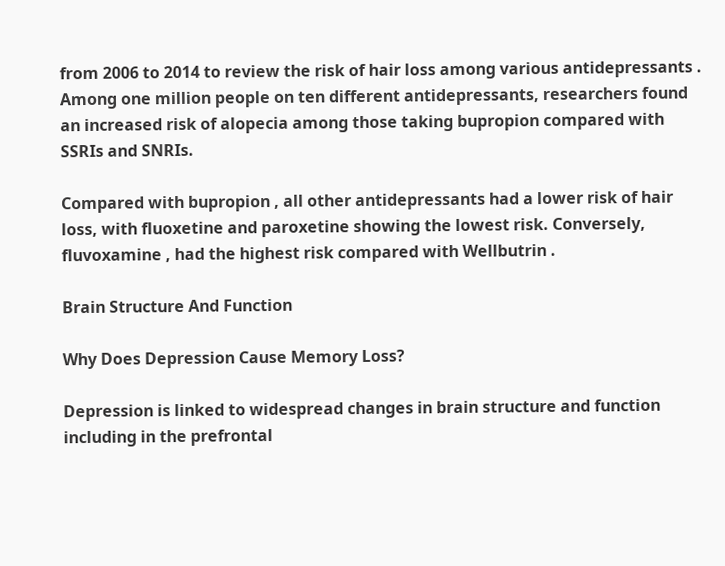from 2006 to 2014 to review the risk of hair loss among various antidepressants . Among one million people on ten different antidepressants, researchers found an increased risk of alopecia among those taking bupropion compared with SSRIs and SNRIs.

Compared with bupropion , all other antidepressants had a lower risk of hair loss, with fluoxetine and paroxetine showing the lowest risk. Conversely, fluvoxamine , had the highest risk compared with Wellbutrin .

Brain Structure And Function

Why Does Depression Cause Memory Loss?

Depression is linked to widespread changes in brain structure and function including in the prefrontal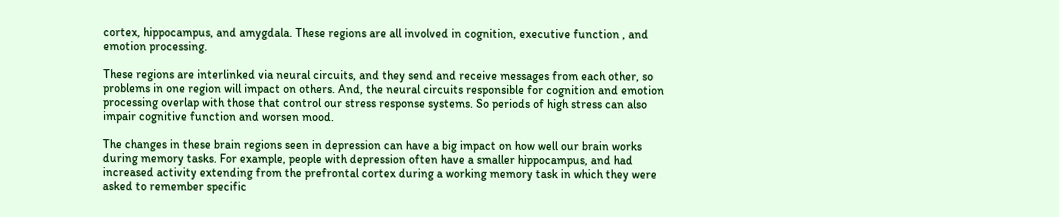cortex, hippocampus, and amygdala. These regions are all involved in cognition, executive function , and emotion processing.

These regions are interlinked via neural circuits, and they send and receive messages from each other, so problems in one region will impact on others. And, the neural circuits responsible for cognition and emotion processing overlap with those that control our stress response systems. So periods of high stress can also impair cognitive function and worsen mood.

The changes in these brain regions seen in depression can have a big impact on how well our brain works during memory tasks. For example, people with depression often have a smaller hippocampus, and had increased activity extending from the prefrontal cortex during a working memory task in which they were asked to remember specific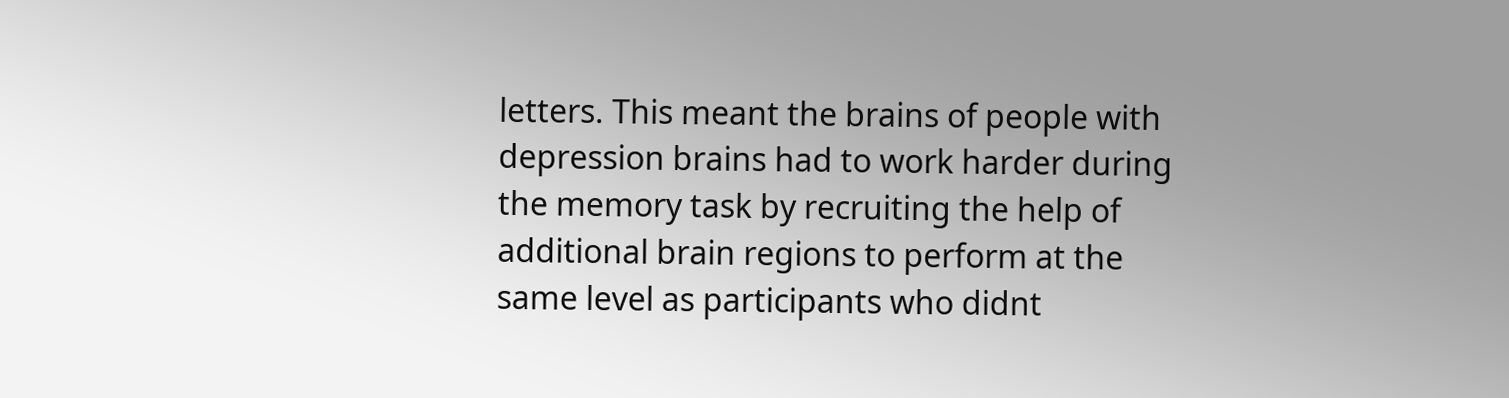letters. This meant the brains of people with depression brains had to work harder during the memory task by recruiting the help of additional brain regions to perform at the same level as participants who didnt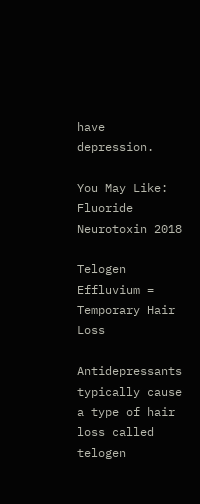have depression.

You May Like: Fluoride Neurotoxin 2018

Telogen Effluvium = Temporary Hair Loss

Antidepressants typically cause a type of hair loss called telogen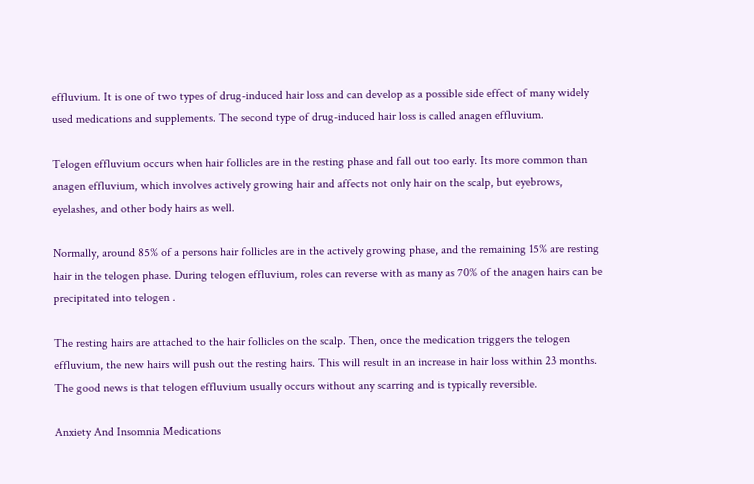effluvium. It is one of two types of drug-induced hair loss and can develop as a possible side effect of many widely used medications and supplements. The second type of drug-induced hair loss is called anagen effluvium.

Telogen effluvium occurs when hair follicles are in the resting phase and fall out too early. Its more common than anagen effluvium, which involves actively growing hair and affects not only hair on the scalp, but eyebrows, eyelashes, and other body hairs as well.

Normally, around 85% of a persons hair follicles are in the actively growing phase, and the remaining 15% are resting hair in the telogen phase. During telogen effluvium, roles can reverse with as many as 70% of the anagen hairs can be precipitated into telogen .

The resting hairs are attached to the hair follicles on the scalp. Then, once the medication triggers the telogen effluvium, the new hairs will push out the resting hairs. This will result in an increase in hair loss within 23 months. The good news is that telogen effluvium usually occurs without any scarring and is typically reversible.

Anxiety And Insomnia Medications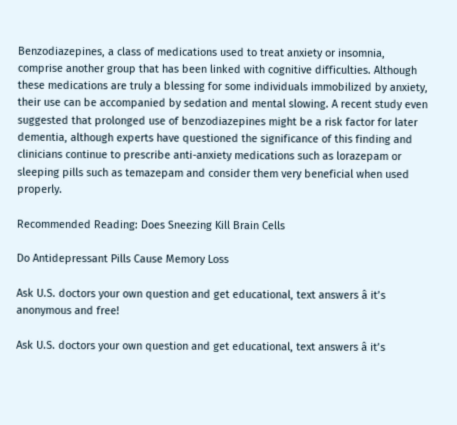Benzodiazepines, a class of medications used to treat anxiety or insomnia, comprise another group that has been linked with cognitive difficulties. Although these medications are truly a blessing for some individuals immobilized by anxiety, their use can be accompanied by sedation and mental slowing. A recent study even suggested that prolonged use of benzodiazepines might be a risk factor for later dementia, although experts have questioned the significance of this finding and clinicians continue to prescribe anti-anxiety medications such as lorazepam or sleeping pills such as temazepam and consider them very beneficial when used properly.

Recommended Reading: Does Sneezing Kill Brain Cells

Do Antidepressant Pills Cause Memory Loss

Ask U.S. doctors your own question and get educational, text answers â it’s anonymous and free!

Ask U.S. doctors your own question and get educational, text answers â it’s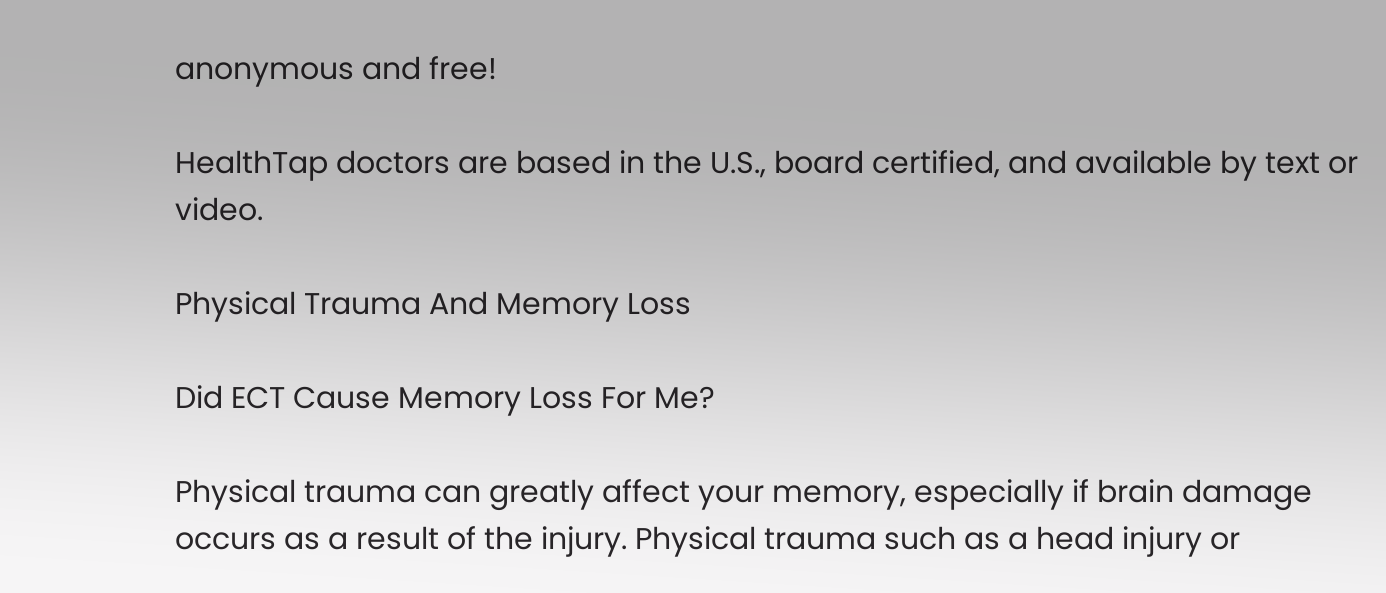anonymous and free!

HealthTap doctors are based in the U.S., board certified, and available by text or video.

Physical Trauma And Memory Loss

Did ECT Cause Memory Loss For Me?

Physical trauma can greatly affect your memory, especially if brain damage occurs as a result of the injury. Physical trauma such as a head injury or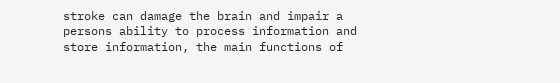stroke can damage the brain and impair a persons ability to process information and store information, the main functions of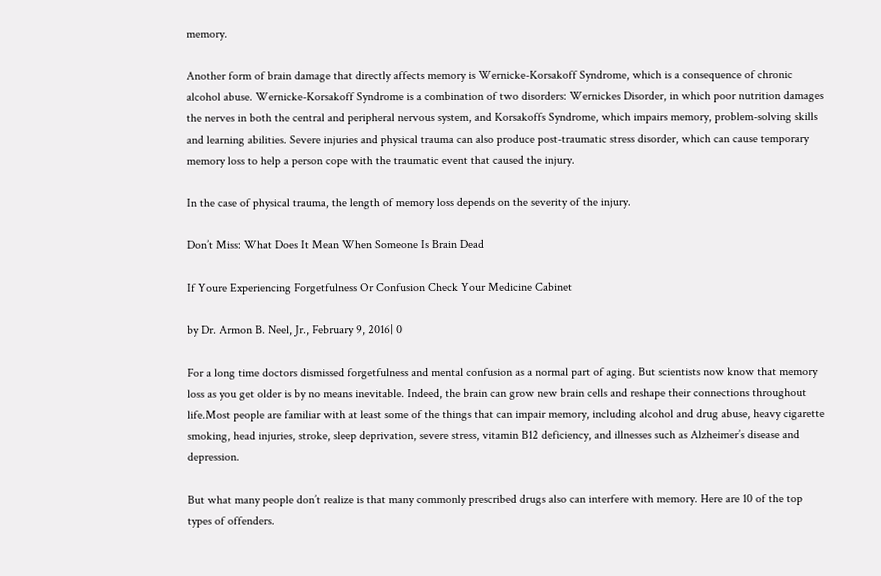memory.

Another form of brain damage that directly affects memory is Wernicke-Korsakoff Syndrome, which is a consequence of chronic alcohol abuse. Wernicke-Korsakoff Syndrome is a combination of two disorders: Wernickes Disorder, in which poor nutrition damages the nerves in both the central and peripheral nervous system, and Korsakoffs Syndrome, which impairs memory, problem-solving skills and learning abilities. Severe injuries and physical trauma can also produce post-traumatic stress disorder, which can cause temporary memory loss to help a person cope with the traumatic event that caused the injury.

In the case of physical trauma, the length of memory loss depends on the severity of the injury.

Don’t Miss: What Does It Mean When Someone Is Brain Dead

If Youre Experiencing Forgetfulness Or Confusion Check Your Medicine Cabinet

by Dr. Armon B. Neel, Jr., February 9, 2016| 0

For a long time doctors dismissed forgetfulness and mental confusion as a normal part of aging. But scientists now know that memory loss as you get older is by no means inevitable. Indeed, the brain can grow new brain cells and reshape their connections throughout life.Most people are familiar with at least some of the things that can impair memory, including alcohol and drug abuse, heavy cigarette smoking, head injuries, stroke, sleep deprivation, severe stress, vitamin B12 deficiency, and illnesses such as Alzheimer’s disease and depression.

But what many people don’t realize is that many commonly prescribed drugs also can interfere with memory. Here are 10 of the top types of offenders.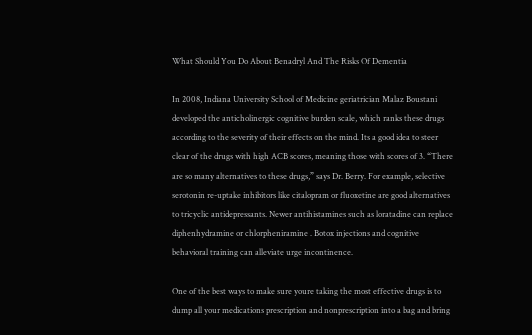What Should You Do About Benadryl And The Risks Of Dementia

In 2008, Indiana University School of Medicine geriatrician Malaz Boustani developed the anticholinergic cognitive burden scale, which ranks these drugs according to the severity of their effects on the mind. Its a good idea to steer clear of the drugs with high ACB scores, meaning those with scores of 3. “There are so many alternatives to these drugs,” says Dr. Berry. For example, selective serotonin re-uptake inhibitors like citalopram or fluoxetine are good alternatives to tricyclic antidepressants. Newer antihistamines such as loratadine can replace diphenhydramine or chlorpheniramine . Botox injections and cognitive behavioral training can alleviate urge incontinence.

One of the best ways to make sure youre taking the most effective drugs is to dump all your medications prescription and nonprescription into a bag and bring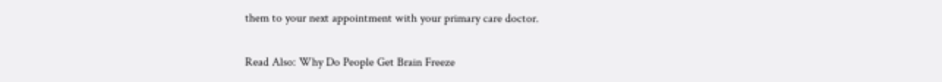them to your next appointment with your primary care doctor.

Read Also: Why Do People Get Brain Freeze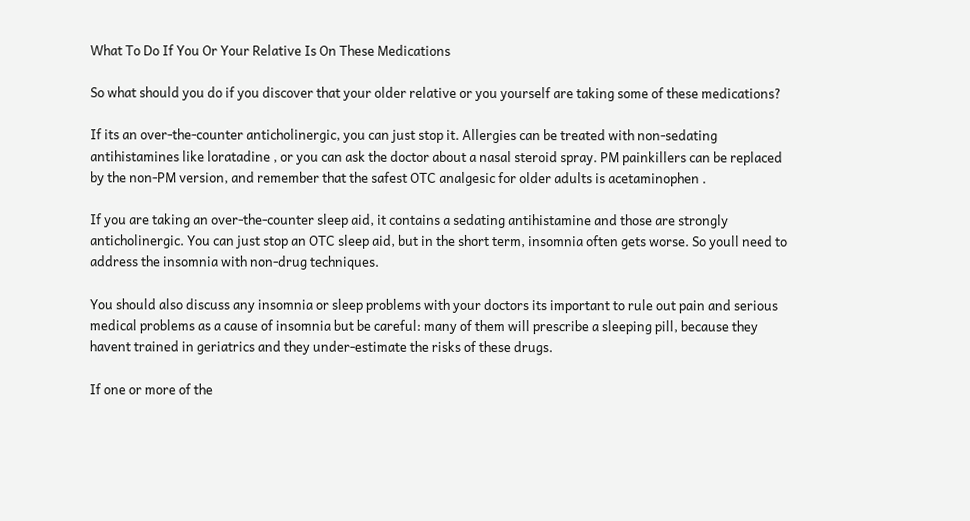What To Do If You Or Your Relative Is On These Medications

So what should you do if you discover that your older relative or you yourself are taking some of these medications?

If its an over-the-counter anticholinergic, you can just stop it. Allergies can be treated with non-sedating antihistamines like loratadine , or you can ask the doctor about a nasal steroid spray. PM painkillers can be replaced by the non-PM version, and remember that the safest OTC analgesic for older adults is acetaminophen .

If you are taking an over-the-counter sleep aid, it contains a sedating antihistamine and those are strongly anticholinergic. You can just stop an OTC sleep aid, but in the short term, insomnia often gets worse. So youll need to address the insomnia with non-drug techniques.

You should also discuss any insomnia or sleep problems with your doctors its important to rule out pain and serious medical problems as a cause of insomnia but be careful: many of them will prescribe a sleeping pill, because they havent trained in geriatrics and they under-estimate the risks of these drugs.

If one or more of the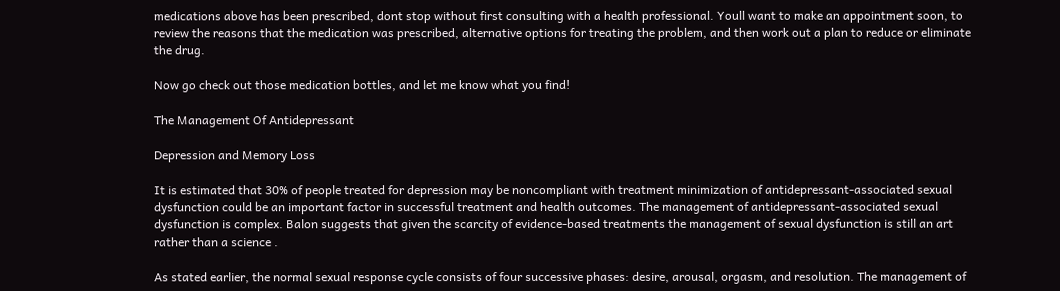medications above has been prescribed, dont stop without first consulting with a health professional. Youll want to make an appointment soon, to review the reasons that the medication was prescribed, alternative options for treating the problem, and then work out a plan to reduce or eliminate the drug.

Now go check out those medication bottles, and let me know what you find!

The Management Of Antidepressant

Depression and Memory Loss

It is estimated that 30% of people treated for depression may be noncompliant with treatment minimization of antidepressant-associated sexual dysfunction could be an important factor in successful treatment and health outcomes. The management of antidepressant-associated sexual dysfunction is complex. Balon suggests that given the scarcity of evidence-based treatments the management of sexual dysfunction is still an art rather than a science .

As stated earlier, the normal sexual response cycle consists of four successive phases: desire, arousal, orgasm, and resolution. The management of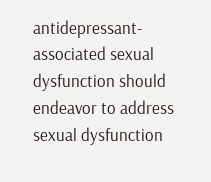antidepressant-associated sexual dysfunction should endeavor to address sexual dysfunction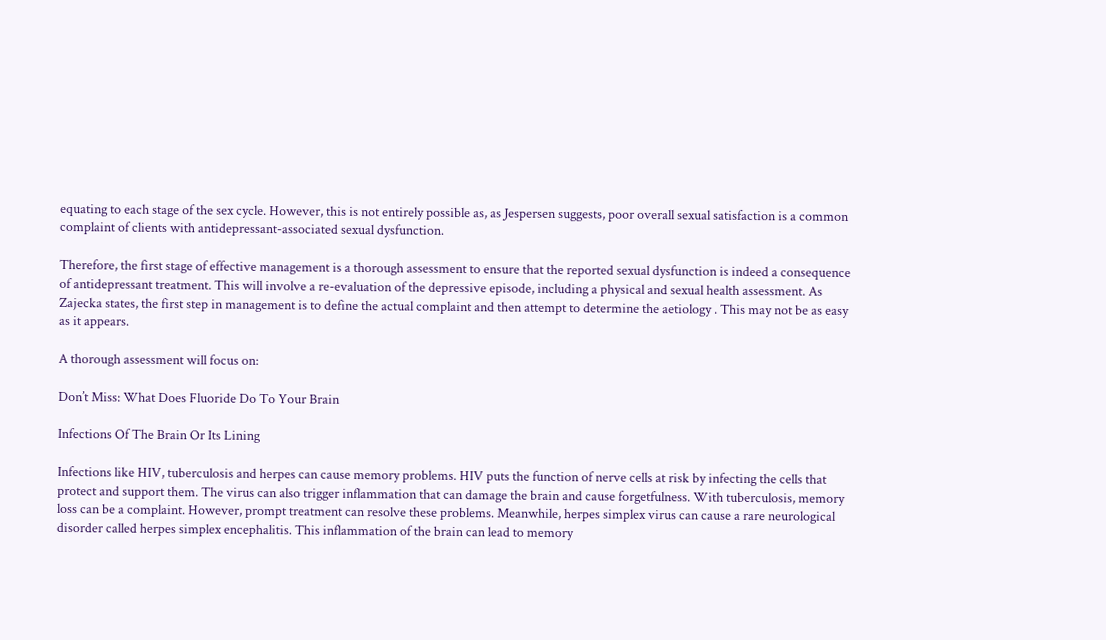equating to each stage of the sex cycle. However, this is not entirely possible as, as Jespersen suggests, poor overall sexual satisfaction is a common complaint of clients with antidepressant-associated sexual dysfunction.

Therefore, the first stage of effective management is a thorough assessment to ensure that the reported sexual dysfunction is indeed a consequence of antidepressant treatment. This will involve a re-evaluation of the depressive episode, including a physical and sexual health assessment. As Zajecka states, the first step in management is to define the actual complaint and then attempt to determine the aetiology . This may not be as easy as it appears.

A thorough assessment will focus on:

Don’t Miss: What Does Fluoride Do To Your Brain

Infections Of The Brain Or Its Lining

Infections like HIV, tuberculosis and herpes can cause memory problems. HIV puts the function of nerve cells at risk by infecting the cells that protect and support them. The virus can also trigger inflammation that can damage the brain and cause forgetfulness. With tuberculosis, memory loss can be a complaint. However, prompt treatment can resolve these problems. Meanwhile, herpes simplex virus can cause a rare neurological disorder called herpes simplex encephalitis. This inflammation of the brain can lead to memory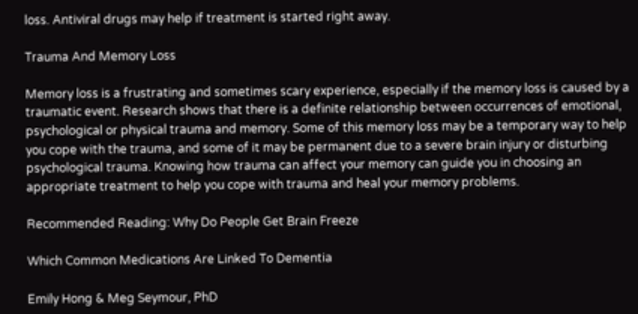loss. Antiviral drugs may help if treatment is started right away.

Trauma And Memory Loss

Memory loss is a frustrating and sometimes scary experience, especially if the memory loss is caused by a traumatic event. Research shows that there is a definite relationship between occurrences of emotional, psychological or physical trauma and memory. Some of this memory loss may be a temporary way to help you cope with the trauma, and some of it may be permanent due to a severe brain injury or disturbing psychological trauma. Knowing how trauma can affect your memory can guide you in choosing an appropriate treatment to help you cope with trauma and heal your memory problems.

Recommended Reading: Why Do People Get Brain Freeze

Which Common Medications Are Linked To Dementia

Emily Hong & Meg Seymour, PhD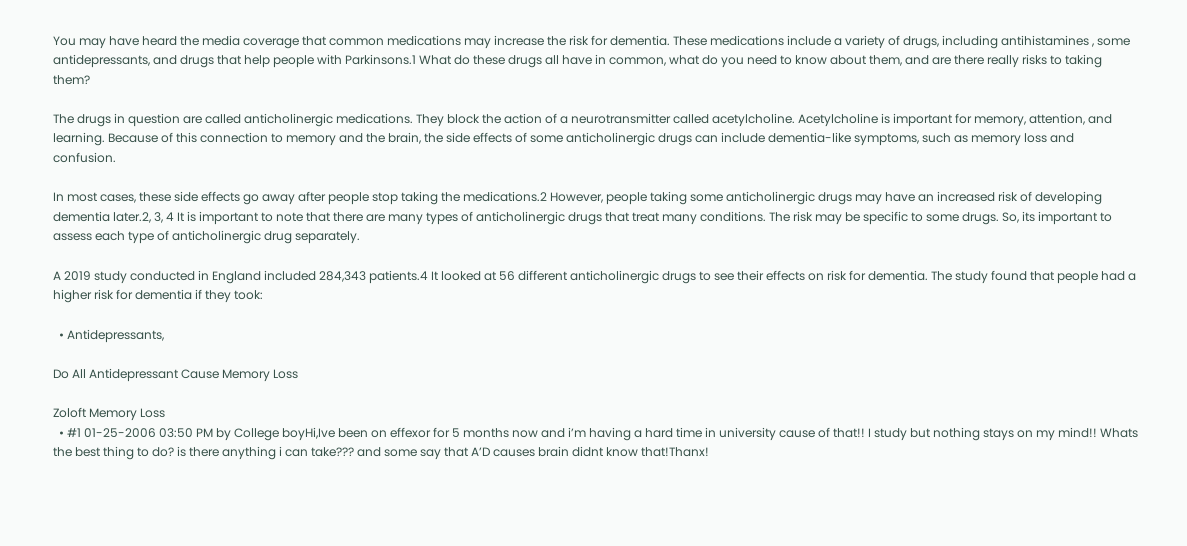You may have heard the media coverage that common medications may increase the risk for dementia. These medications include a variety of drugs, including antihistamines , some antidepressants, and drugs that help people with Parkinsons.1 What do these drugs all have in common, what do you need to know about them, and are there really risks to taking them?

The drugs in question are called anticholinergic medications. They block the action of a neurotransmitter called acetylcholine. Acetylcholine is important for memory, attention, and learning. Because of this connection to memory and the brain, the side effects of some anticholinergic drugs can include dementia-like symptoms, such as memory loss and confusion.

In most cases, these side effects go away after people stop taking the medications.2 However, people taking some anticholinergic drugs may have an increased risk of developing dementia later.2, 3, 4 It is important to note that there are many types of anticholinergic drugs that treat many conditions. The risk may be specific to some drugs. So, its important to assess each type of anticholinergic drug separately.

A 2019 study conducted in England included 284,343 patients.4 It looked at 56 different anticholinergic drugs to see their effects on risk for dementia. The study found that people had a higher risk for dementia if they took:

  • Antidepressants,

Do All Antidepressant Cause Memory Loss

Zoloft Memory Loss
  • #1 01-25-2006 03:50 PM by College boyHi,Ive been on effexor for 5 months now and i’m having a hard time in university cause of that!! I study but nothing stays on my mind!! Whats the best thing to do? is there anything i can take??? and some say that A’D causes brain didnt know that!Thanx!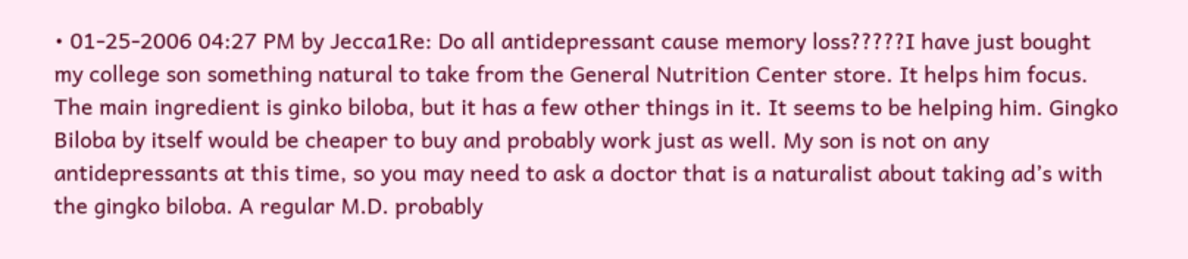• 01-25-2006 04:27 PM by Jecca1Re: Do all antidepressant cause memory loss?????I have just bought my college son something natural to take from the General Nutrition Center store. It helps him focus. The main ingredient is ginko biloba, but it has a few other things in it. It seems to be helping him. Gingko Biloba by itself would be cheaper to buy and probably work just as well. My son is not on any antidepressants at this time, so you may need to ask a doctor that is a naturalist about taking ad’s with the gingko biloba. A regular M.D. probably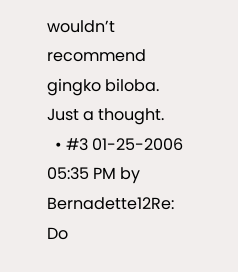wouldn’t recommend gingko biloba. Just a thought.
  • #3 01-25-2006 05:35 PM by Bernadette12Re: Do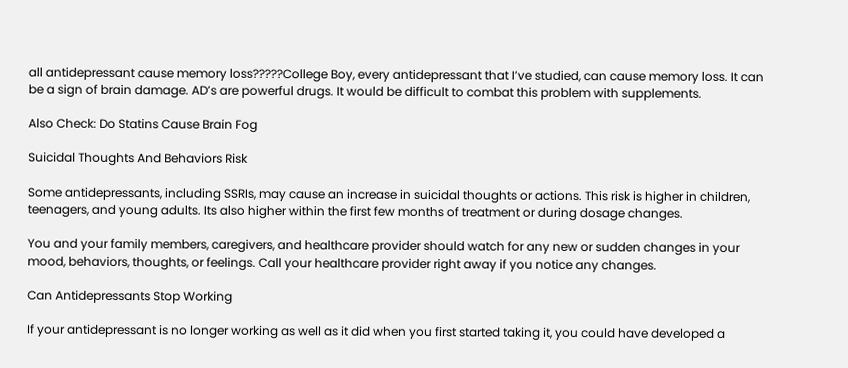all antidepressant cause memory loss?????College Boy, every antidepressant that I’ve studied, can cause memory loss. It can be a sign of brain damage. AD’s are powerful drugs. It would be difficult to combat this problem with supplements.

Also Check: Do Statins Cause Brain Fog

Suicidal Thoughts And Behaviors Risk

Some antidepressants, including SSRIs, may cause an increase in suicidal thoughts or actions. This risk is higher in children, teenagers, and young adults. Its also higher within the first few months of treatment or during dosage changes.

You and your family members, caregivers, and healthcare provider should watch for any new or sudden changes in your mood, behaviors, thoughts, or feelings. Call your healthcare provider right away if you notice any changes.

Can Antidepressants Stop Working

If your antidepressant is no longer working as well as it did when you first started taking it, you could have developed a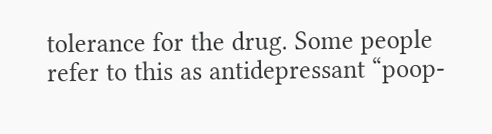tolerance for the drug. Some people refer to this as antidepressant “poop-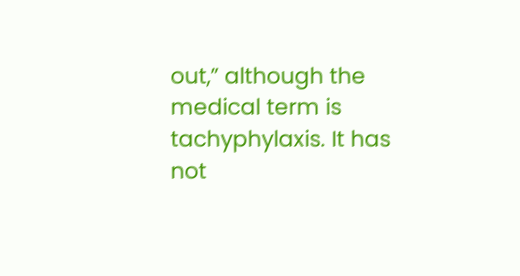out,” although the medical term is tachyphylaxis. It has not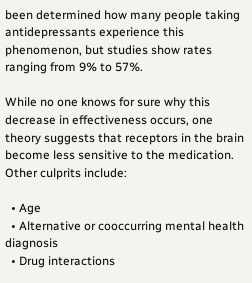been determined how many people taking antidepressants experience this phenomenon, but studies show rates ranging from 9% to 57%.

While no one knows for sure why this decrease in effectiveness occurs, one theory suggests that receptors in the brain become less sensitive to the medication. Other culprits include:

  • Age
  • Alternative or cooccurring mental health diagnosis
  • Drug interactions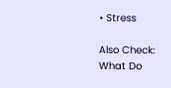• Stress

Also Check: What Do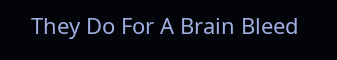They Do For A Brain Bleed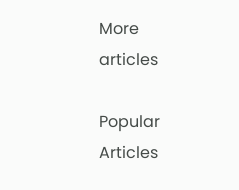More articles

Popular Articles